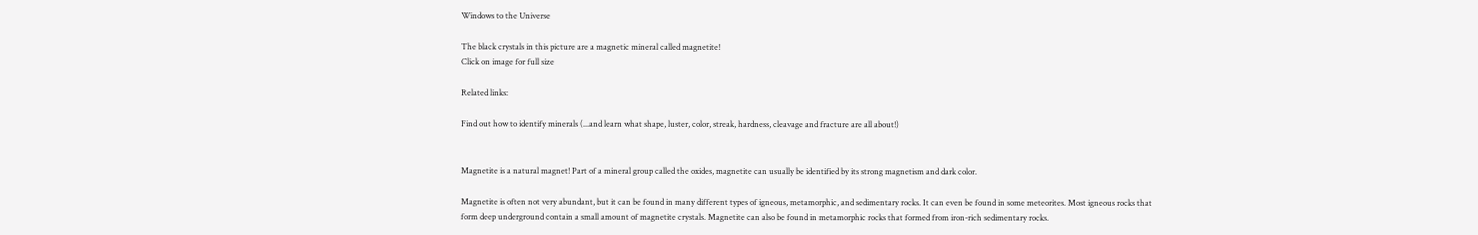Windows to the Universe

The black crystals in this picture are a magnetic mineral called magnetite!
Click on image for full size

Related links:

Find out how to identify minerals (...and learn what shape, luster, color, streak, hardness, cleavage and fracture are all about!)


Magnetite is a natural magnet! Part of a mineral group called the oxides, magnetite can usually be identified by its strong magnetism and dark color.

Magnetite is often not very abundant, but it can be found in many different types of igneous, metamorphic, and sedimentary rocks. It can even be found in some meteorites. Most igneous rocks that form deep underground contain a small amount of magnetite crystals. Magnetite can also be found in metamorphic rocks that formed from iron-rich sedimentary rocks.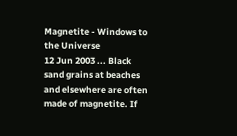Magnetite - Windows to the Universe
12 Jun 2003 ... Black sand grains at beaches and elsewhere are often made of magnetite. If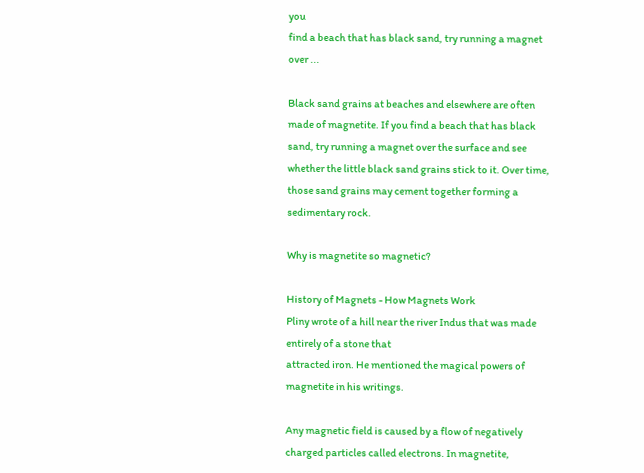you
find a beach that has black sand, try running a magnet over ...

Black sand grains at beaches and elsewhere are often made of magnetite. If you find a beach that has black sand, try running a magnet over the surface and see whether the little black sand grains stick to it. Over time, those sand grains may cement together forming a sedimentary rock.

Why is magnetite so magnetic?

History of Magnets - How Magnets Work
Pliny wrote of a hill near the river Indus that was made entirely of a stone that
attracted iron. He mentioned the magical powers of magnetite in his writings.

Any magnetic field is caused by a flow of negatively charged particles called electrons. In magnetite,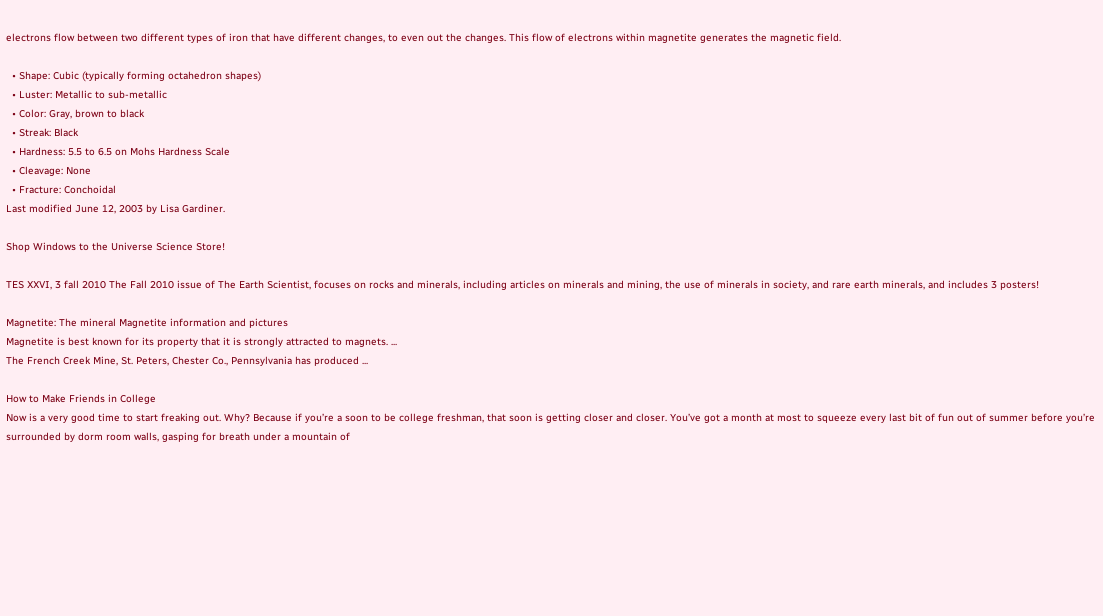electrons flow between two different types of iron that have different changes, to even out the changes. This flow of electrons within magnetite generates the magnetic field.

  • Shape: Cubic (typically forming octahedron shapes)
  • Luster: Metallic to sub-metallic
  • Color: Gray, brown to black
  • Streak: Black
  • Hardness: 5.5 to 6.5 on Mohs Hardness Scale
  • Cleavage: None
  • Fracture: Conchoidal
Last modified June 12, 2003 by Lisa Gardiner.

Shop Windows to the Universe Science Store!

TES XXVI, 3 fall 2010 The Fall 2010 issue of The Earth Scientist, focuses on rocks and minerals, including articles on minerals and mining, the use of minerals in society, and rare earth minerals, and includes 3 posters!

Magnetite: The mineral Magnetite information and pictures
Magnetite is best known for its property that it is strongly attracted to magnets. ...
The French Creek Mine, St. Peters, Chester Co., Pennsylvania has produced ...

How to Make Friends in College
Now is a very good time to start freaking out. Why? Because if you’re a soon to be college freshman, that soon is getting closer and closer. You’ve got a month at most to squeeze every last bit of fun out of summer before you’re surrounded by dorm room walls, gasping for breath under a mountain of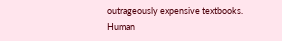outrageously expensive textbooks.
Human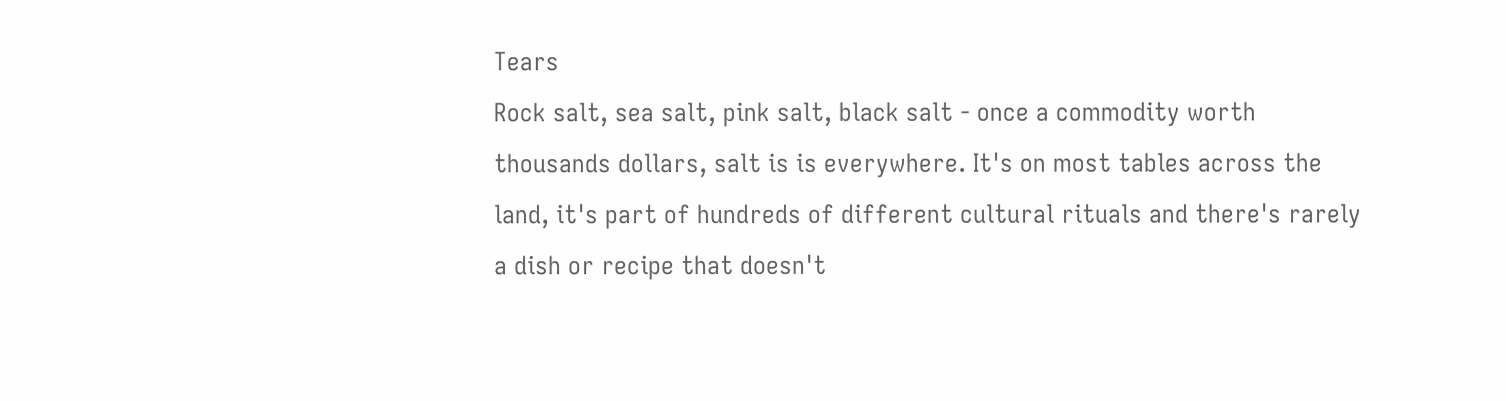Tears
Rock salt, sea salt, pink salt, black salt - once a commodity worth thousands dollars, salt is is everywhere. It's on most tables across the land, it's part of hundreds of different cultural rituals and there's rarely a dish or recipe that doesn't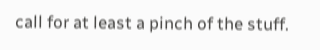call for at least a pinch of the stuff.